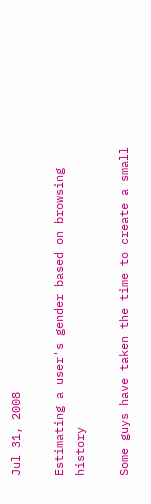Jul 31, 2008

Estimating a user's gender based on browsing history

Some guys have taken the time to create a small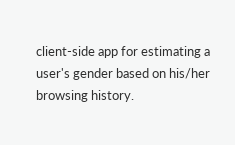client-side app for estimating a user's gender based on his/her browsing history.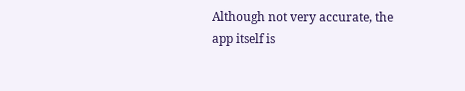Although not very accurate, the app itself is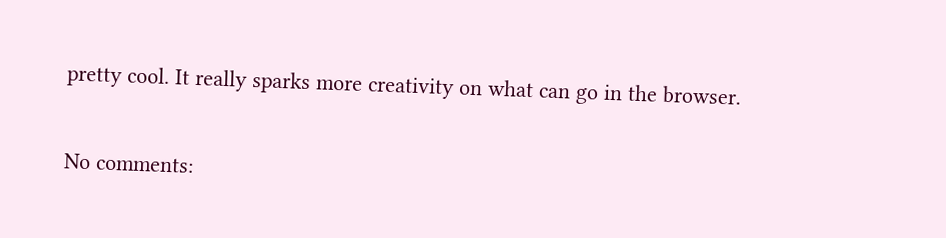pretty cool. It really sparks more creativity on what can go in the browser.

No comments: